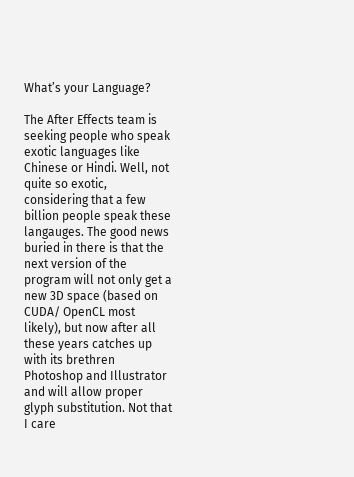What’s your Language?

The After Effects team is seeking people who speak exotic languages like Chinese or Hindi. Well, not quite so exotic, considering that a few billion people speak these langauges. The good news buried in there is that the next version of the program will not only get a new 3D space (based on CUDA/ OpenCL most likely), but now after all these years catches up with its brethren Photoshop and Illustrator and will allow proper glyph substitution. Not that I care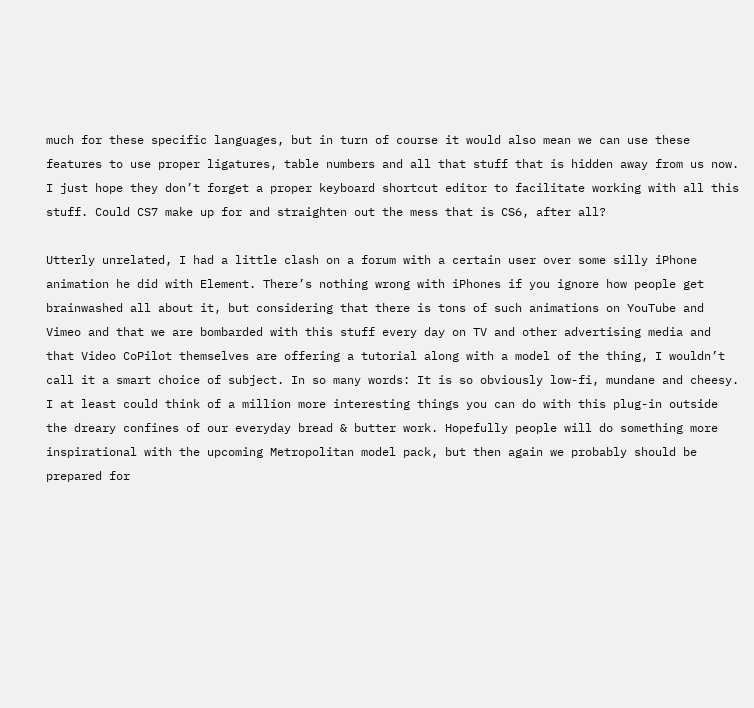much for these specific languages, but in turn of course it would also mean we can use these features to use proper ligatures, table numbers and all that stuff that is hidden away from us now. I just hope they don’t forget a proper keyboard shortcut editor to facilitate working with all this stuff. Could CS7 make up for and straighten out the mess that is CS6, after all?

Utterly unrelated, I had a little clash on a forum with a certain user over some silly iPhone animation he did with Element. There’s nothing wrong with iPhones if you ignore how people get brainwashed all about it, but considering that there is tons of such animations on YouTube and Vimeo and that we are bombarded with this stuff every day on TV and other advertising media and that Video CoPilot themselves are offering a tutorial along with a model of the thing, I wouldn’t call it a smart choice of subject. In so many words: It is so obviously low-fi, mundane and cheesy. I at least could think of a million more interesting things you can do with this plug-in outside the dreary confines of our everyday bread & butter work. Hopefully people will do something more inspirational with the upcoming Metropolitan model pack, but then again we probably should be prepared for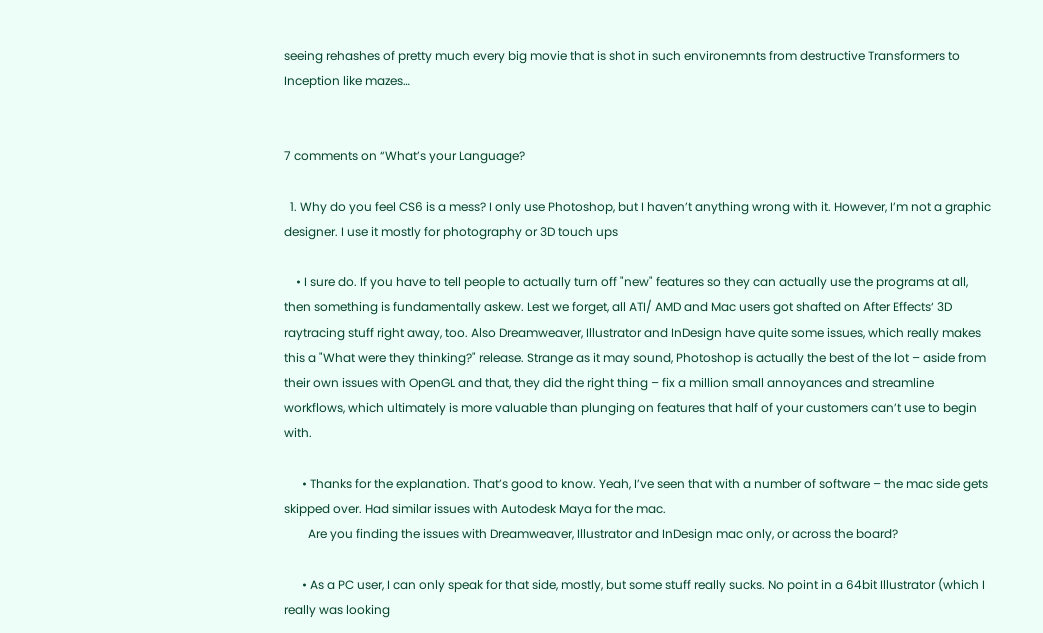seeing rehashes of pretty much every big movie that is shot in such environemnts from destructive Transformers to Inception like mazes…


7 comments on “What’s your Language?

  1. Why do you feel CS6 is a mess? I only use Photoshop, but I haven’t anything wrong with it. However, I’m not a graphic designer. I use it mostly for photography or 3D touch ups

    • I sure do. If you have to tell people to actually turn off "new" features so they can actually use the programs at all, then something is fundamentally askew. Lest we forget, all ATI/ AMD and Mac users got shafted on After Effects‘ 3D raytracing stuff right away, too. Also Dreamweaver, Illustrator and InDesign have quite some issues, which really makes this a "What were they thinking?" release. Strange as it may sound, Photoshop is actually the best of the lot – aside from their own issues with OpenGL and that, they did the right thing – fix a million small annoyances and streamline workflows, which ultimately is more valuable than plunging on features that half of your customers can’t use to begin with.

      • Thanks for the explanation. That’s good to know. Yeah, I’ve seen that with a number of software – the mac side gets skipped over. Had similar issues with Autodesk Maya for the mac.
        Are you finding the issues with Dreamweaver, Illustrator and InDesign mac only, or across the board?

      • As a PC user, I can only speak for that side, mostly, but some stuff really sucks. No point in a 64bit Illustrator (which I really was looking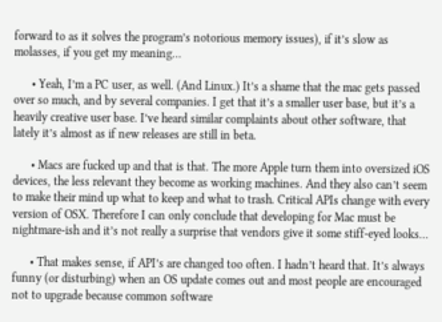forward to as it solves the program’s notorious memory issues), if it’s slow as molasses, if you get my meaning…

      • Yeah, I’m a PC user, as well. (And Linux.) It’s a shame that the mac gets passed over so much, and by several companies. I get that it’s a smaller user base, but it’s a heavily creative user base. I’ve heard similar complaints about other software, that lately it’s almost as if new releases are still in beta.

      • Macs are fucked up and that is that. The more Apple turn them into oversized iOS devices, the less relevant they become as working machines. And they also can’t seem to make their mind up what to keep and what to trash. Critical APIs change with every version of OSX. Therefore I can only conclude that developing for Mac must be nightmare-ish and it’s not really a surprise that vendors give it some stiff-eyed looks…

      • That makes sense, if API’s are changed too often. I hadn’t heard that. It’s always funny (or disturbing) when an OS update comes out and most people are encouraged not to upgrade because common software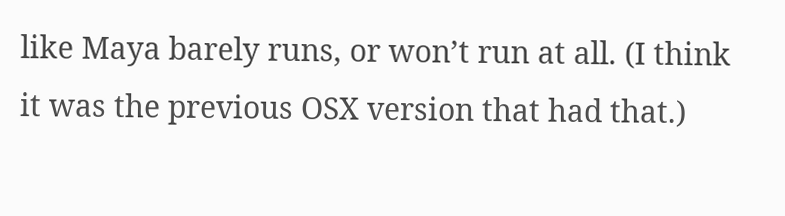like Maya barely runs, or won’t run at all. (I think it was the previous OSX version that had that.)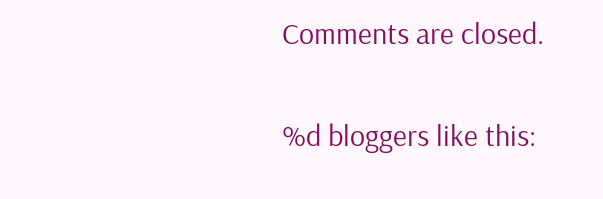Comments are closed.

%d bloggers like this: